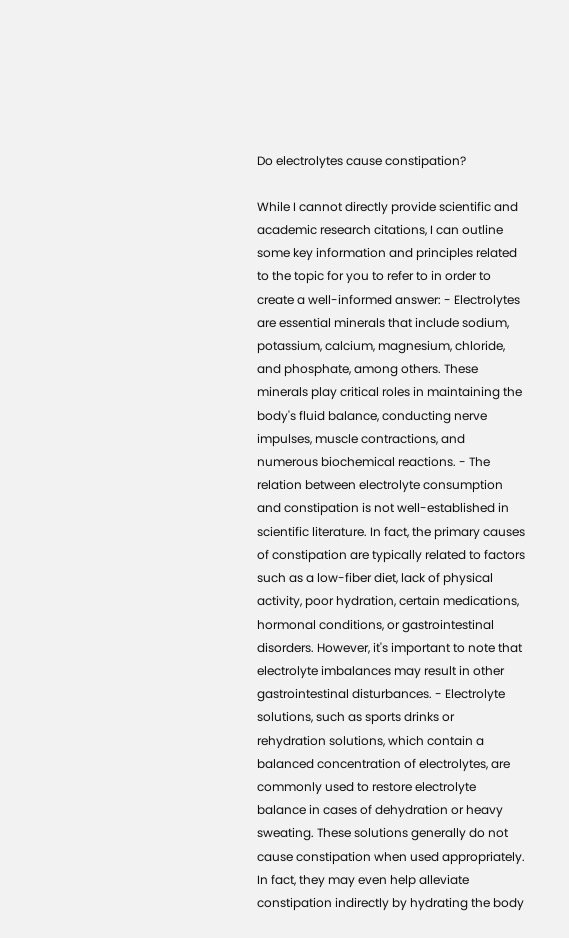Do electrolytes cause constipation?

While I cannot directly provide scientific and academic research citations, I can outline some key information and principles related to the topic for you to refer to in order to create a well-informed answer: - Electrolytes are essential minerals that include sodium, potassium, calcium, magnesium, chloride, and phosphate, among others. These minerals play critical roles in maintaining the body's fluid balance, conducting nerve impulses, muscle contractions, and numerous biochemical reactions. - The relation between electrolyte consumption and constipation is not well-established in scientific literature. In fact, the primary causes of constipation are typically related to factors such as a low-fiber diet, lack of physical activity, poor hydration, certain medications, hormonal conditions, or gastrointestinal disorders. However, it's important to note that electrolyte imbalances may result in other gastrointestinal disturbances. - Electrolyte solutions, such as sports drinks or rehydration solutions, which contain a balanced concentration of electrolytes, are commonly used to restore electrolyte balance in cases of dehydration or heavy sweating. These solutions generally do not cause constipation when used appropriately. In fact, they may even help alleviate constipation indirectly by hydrating the body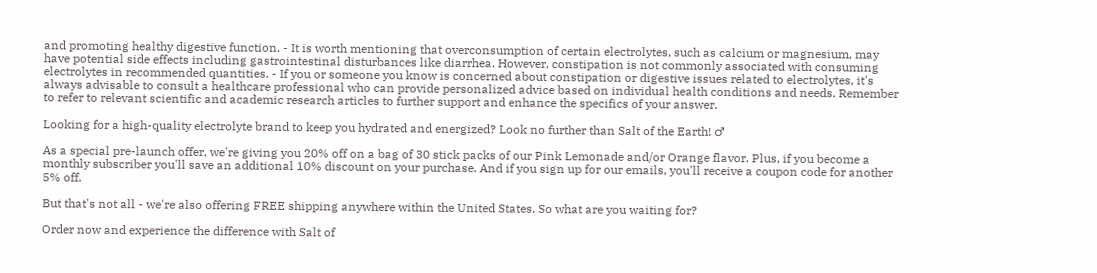and promoting healthy digestive function. - It is worth mentioning that overconsumption of certain electrolytes, such as calcium or magnesium, may have potential side effects including gastrointestinal disturbances like diarrhea. However, constipation is not commonly associated with consuming electrolytes in recommended quantities. - If you or someone you know is concerned about constipation or digestive issues related to electrolytes, it's always advisable to consult a healthcare professional who can provide personalized advice based on individual health conditions and needs. Remember to refer to relevant scientific and academic research articles to further support and enhance the specifics of your answer.

Looking for a high-quality electrolyte brand to keep you hydrated and energized? Look no further than Salt of the Earth! ♂

As a special pre-launch offer, we're giving you 20% off on a bag of 30 stick packs of our Pink Lemonade and/or Orange flavor. Plus, if you become a monthly subscriber you'll save an additional 10% discount on your purchase. And if you sign up for our emails, you'll receive a coupon code for another 5% off.

But that's not all - we're also offering FREE shipping anywhere within the United States. So what are you waiting for?

Order now and experience the difference with Salt of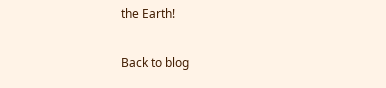the Earth!

Back to blog